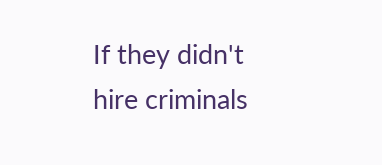If they didn't hire criminals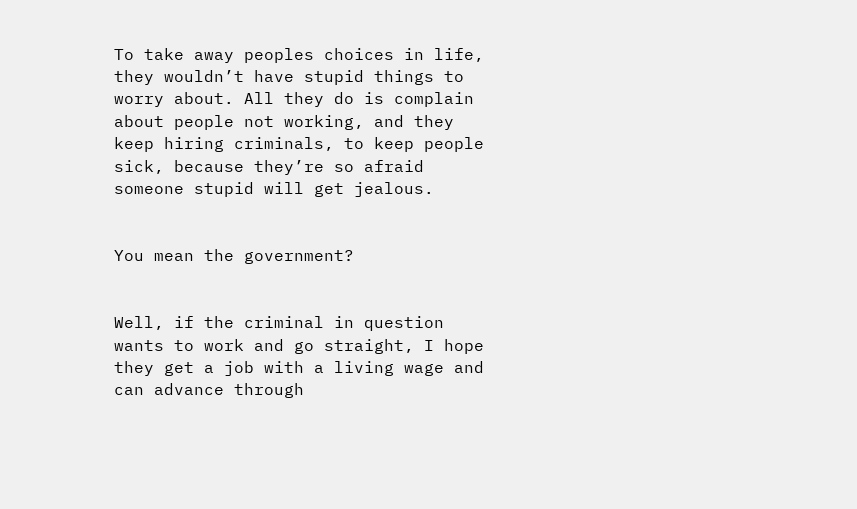To take away peoples choices in life, they wouldn’t have stupid things to worry about. All they do is complain about people not working, and they keep hiring criminals, to keep people sick, because they’re so afraid someone stupid will get jealous.


You mean the government?


Well, if the criminal in question wants to work and go straight, I hope they get a job with a living wage and can advance through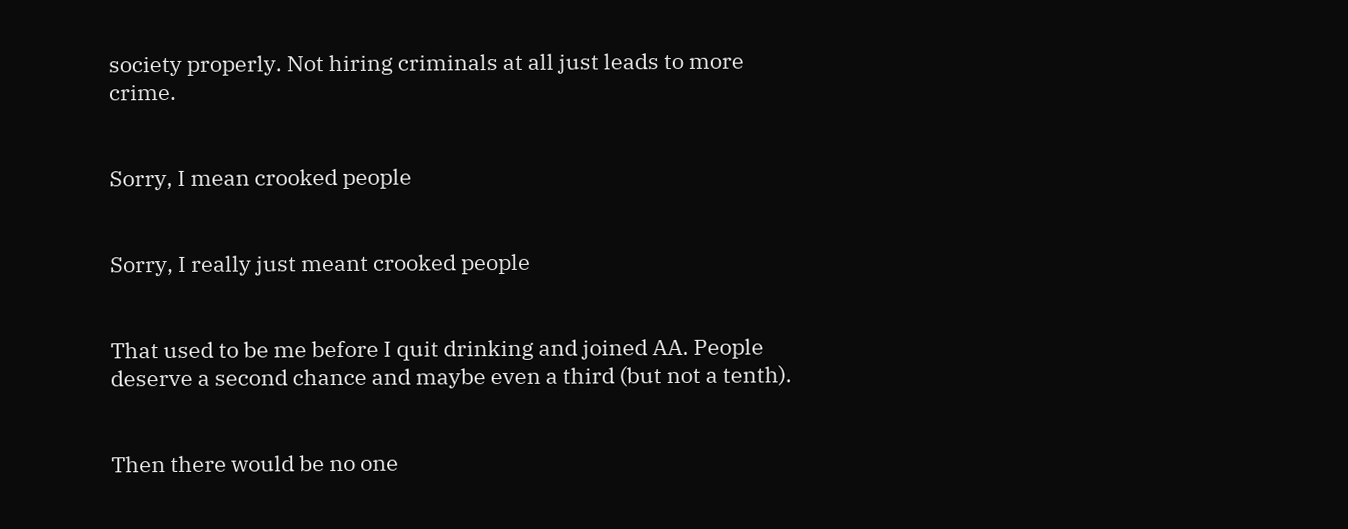society properly. Not hiring criminals at all just leads to more crime.


Sorry, I mean crooked people


Sorry, I really just meant crooked people


That used to be me before I quit drinking and joined AA. People deserve a second chance and maybe even a third (but not a tenth).


Then there would be no one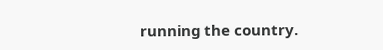running the country.